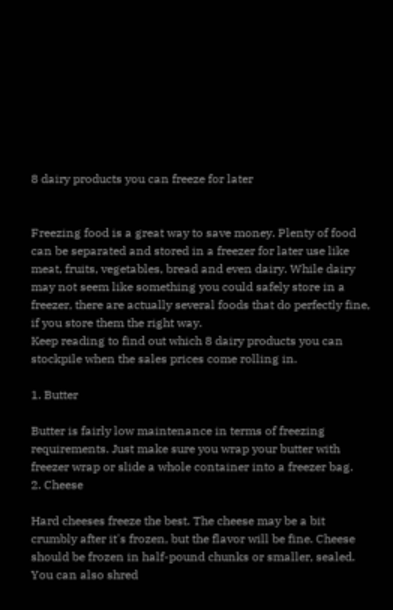8 dairy products you can freeze for later


Freezing food is a great way to save money. Plenty of food can be separated and stored in a freezer for later use like meat, fruits, vegetables, bread and even dairy. While dairy may not seem like something you could safely store in a freezer, there are actually several foods that do perfectly fine, if you store them the right way.
Keep reading to find out which 8 dairy products you can stockpile when the sales prices come rolling in.

1. Butter

Butter is fairly low maintenance in terms of freezing requirements. Just make sure you wrap your butter with freezer wrap or slide a whole container into a freezer bag.
2. Cheese

Hard cheeses freeze the best. The cheese may be a bit crumbly after it's frozen, but the flavor will be fine. Cheese should be frozen in half-pound chunks or smaller, sealed. You can also shred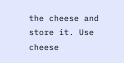the cheese and store it. Use cheese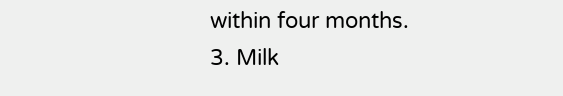within four months.
3. Milk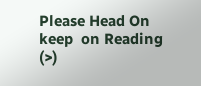Please Head On keep  on Reading  (>)